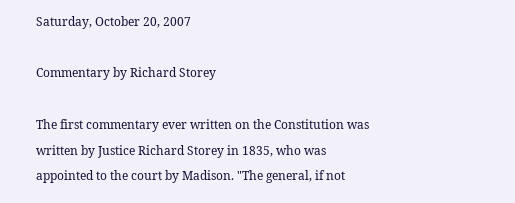Saturday, October 20, 2007

Commentary by Richard Storey

The first commentary ever written on the Constitution was written by Justice Richard Storey in 1835, who was appointed to the court by Madison. "The general, if not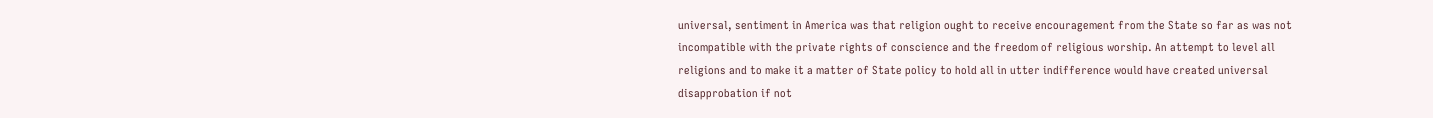universal, sentiment in America was that religion ought to receive encouragement from the State so far as was not incompatible with the private rights of conscience and the freedom of religious worship. An attempt to level all religions and to make it a matter of State policy to hold all in utter indifference would have created universal disapprobation if not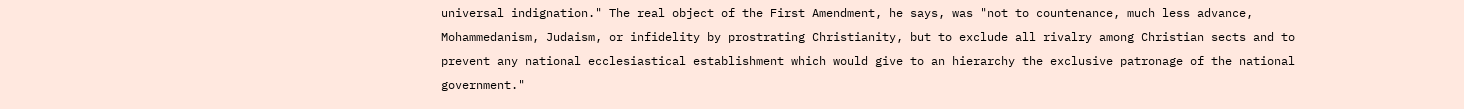universal indignation." The real object of the First Amendment, he says, was "not to countenance, much less advance, Mohammedanism, Judaism, or infidelity by prostrating Christianity, but to exclude all rivalry among Christian sects and to prevent any national ecclesiastical establishment which would give to an hierarchy the exclusive patronage of the national government."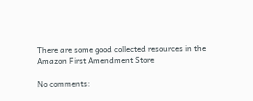There are some good collected resources in the Amazon First Amendment Store

No comments: